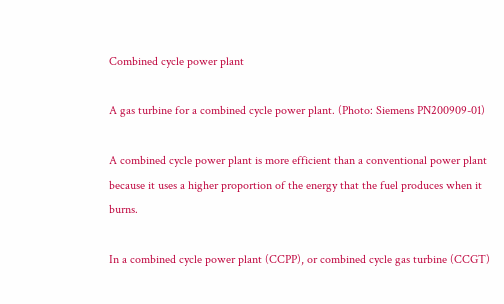Combined cycle power plant

A gas turbine for a combined cycle power plant. (Photo: Siemens PN200909-01)

A combined cycle power plant is more efficient than a conventional power plant because it uses a higher proportion of the energy that the fuel produces when it burns.

In a combined cycle power plant (CCPP), or combined cycle gas turbine (CCGT)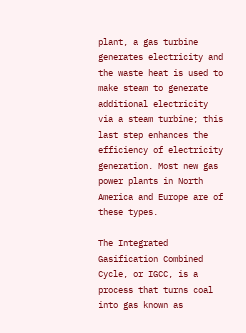plant, a gas turbine generates electricity and the waste heat is used to make steam to generate additional electricity via a steam turbine; this last step enhances the efficiency of electricity generation. Most new gas power plants in North America and Europe are of these types.

The Integrated Gasification Combined Cycle, or IGCC, is a process that turns coal into gas known as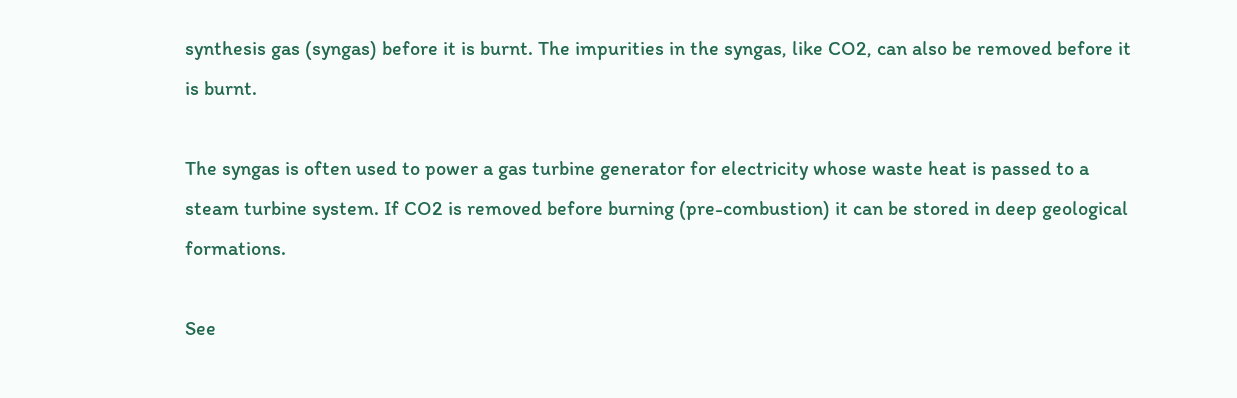synthesis gas (syngas) before it is burnt. The impurities in the syngas, like CO2, can also be removed before it is burnt.

The syngas is often used to power a gas turbine generator for electricity whose waste heat is passed to a steam turbine system. If CO2 is removed before burning (pre-combustion) it can be stored in deep geological formations.

See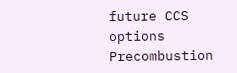future CCS options Precombustion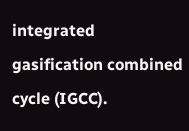integrated gasification combined cycle (IGCC).